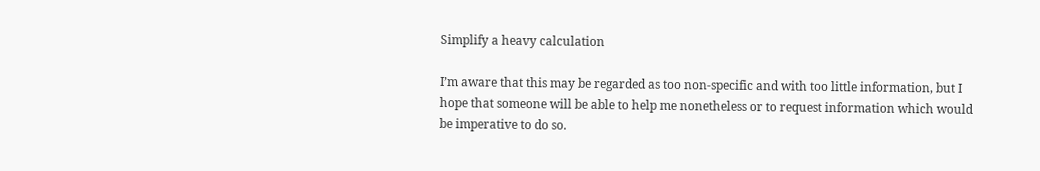Simplify a heavy calculation

I’m aware that this may be regarded as too non-specific and with too little information, but I hope that someone will be able to help me nonetheless or to request information which would be imperative to do so.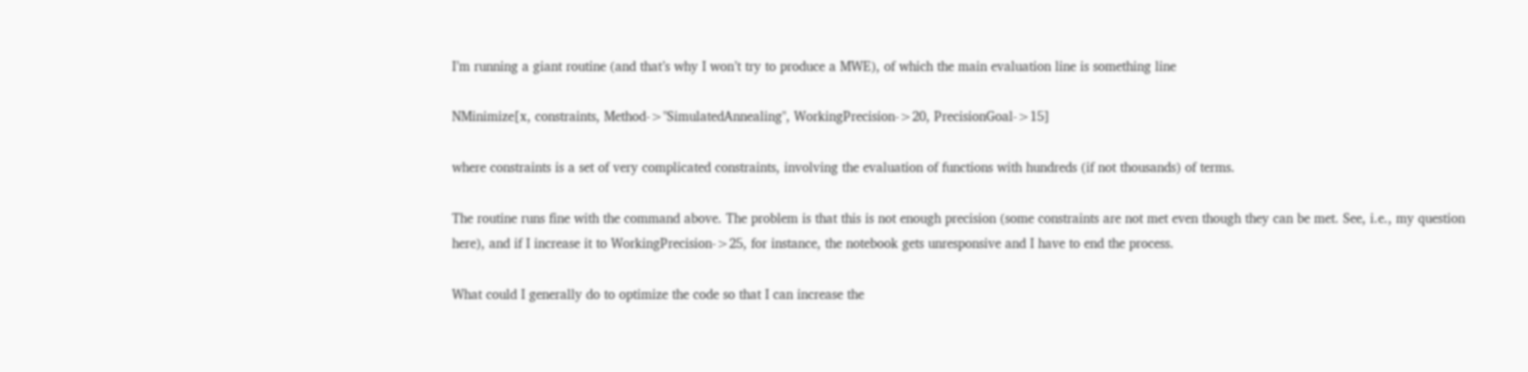I’m running a giant routine (and that’s why I won’t try to produce a MWE), of which the main evaluation line is something line

NMinimize[x, constraints, Method->"SimulatedAnnealing", WorkingPrecision->20, PrecisionGoal->15]

where constraints is a set of very complicated constraints, involving the evaluation of functions with hundreds (if not thousands) of terms.

The routine runs fine with the command above. The problem is that this is not enough precision (some constraints are not met even though they can be met. See, i.e., my question here), and if I increase it to WorkingPrecision->25, for instance, the notebook gets unresponsive and I have to end the process.

What could I generally do to optimize the code so that I can increase the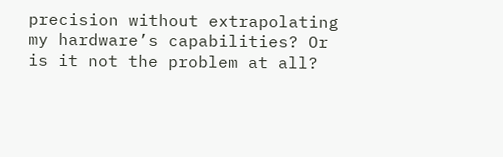precision without extrapolating my hardware’s capabilities? Or is it not the problem at all?